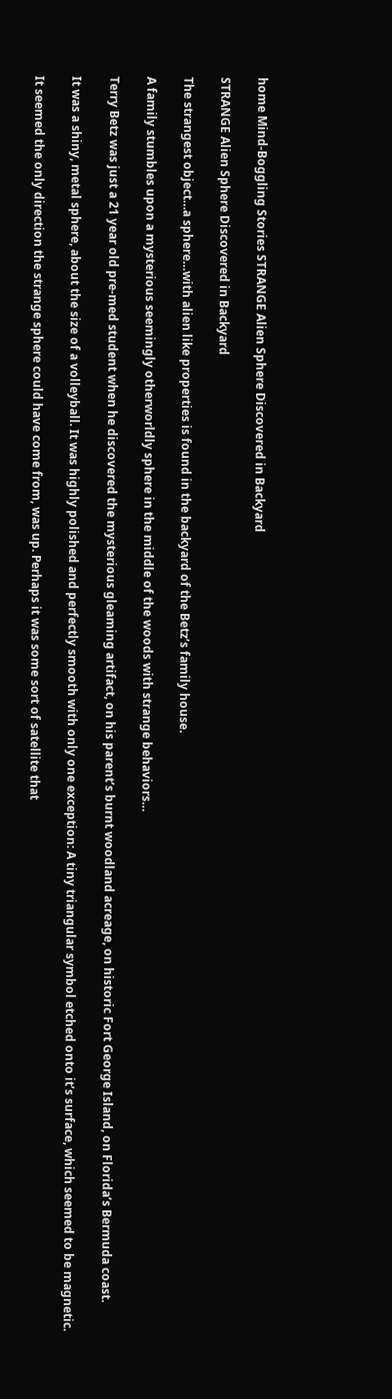home Mind-Boggling Stories STRANGE Alien Sphere Discovered in Backyard

STRANGE Alien Sphere Discovered in Backyard

The strangest object…a sphere…with alien like properties is found in the backyard of the Betz’s family house.

A family stumbles upon a mysterious seemingly otherworldly sphere in the middle of the woods with strange behaviors…

Terry Betz was just a 21 year old pre-med student when he discovered the mysterious gleaming artifact, on his parent’s burnt woodland acreage, on historic Fort George Island, on Florida’s Bermuda coast.

It was a shiny, metal sphere, about the size of a volleyball. It was highly polished and perfectly smooth with only one exception: A tiny triangular symbol etched onto it’s surface, which seemed to be magnetic.

It seemed the only direction the strange sphere could have come from, was up. Perhaps it was some sort of satellite that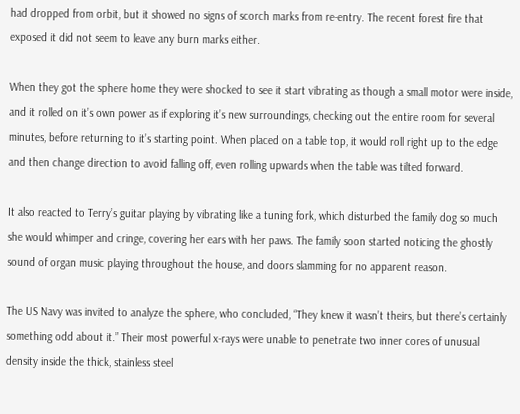had dropped from orbit, but it showed no signs of scorch marks from re-entry. The recent forest fire that exposed it did not seem to leave any burn marks either.

When they got the sphere home they were shocked to see it start vibrating as though a small motor were inside, and it rolled on it’s own power as if exploring it’s new surroundings, checking out the entire room for several minutes, before returning to it’s starting point. When placed on a table top, it would roll right up to the edge and then change direction to avoid falling off, even rolling upwards when the table was tilted forward.

It also reacted to Terry’s guitar playing by vibrating like a tuning fork, which disturbed the family dog so much she would whimper and cringe, covering her ears with her paws. The family soon started noticing the ghostly sound of organ music playing throughout the house, and doors slamming for no apparent reason.

The US Navy was invited to analyze the sphere, who concluded, “They knew it wasn’t theirs, but there’s certainly something odd about it.” Their most powerful x-rays were unable to penetrate two inner cores of unusual density inside the thick, stainless steel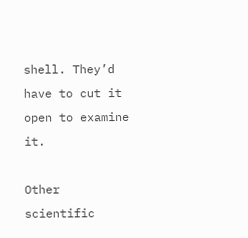shell. They’d have to cut it open to examine it.

Other scientific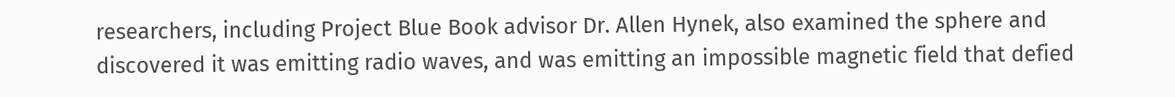researchers, including Project Blue Book advisor Dr. Allen Hynek, also examined the sphere and discovered it was emitting radio waves, and was emitting an impossible magnetic field that defied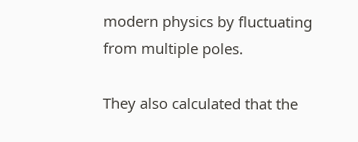modern physics by fluctuating from multiple poles.

They also calculated that the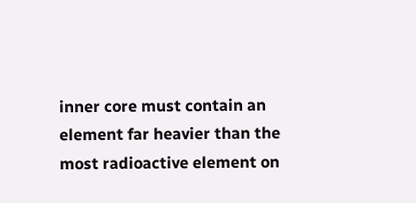inner core must contain an element far heavier than the most radioactive element on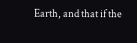Earth, and that if the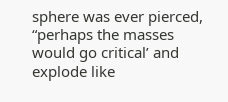sphere was ever pierced, “perhaps the masses would go critical’ and explode like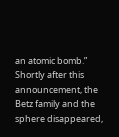an atomic bomb.” Shortly after this announcement, the Betz family and the sphere disappeared,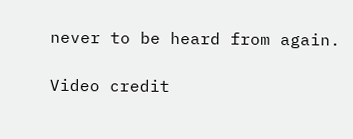never to be heard from again.

Video credit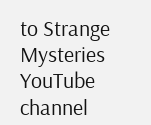to Strange Mysteries YouTube channel